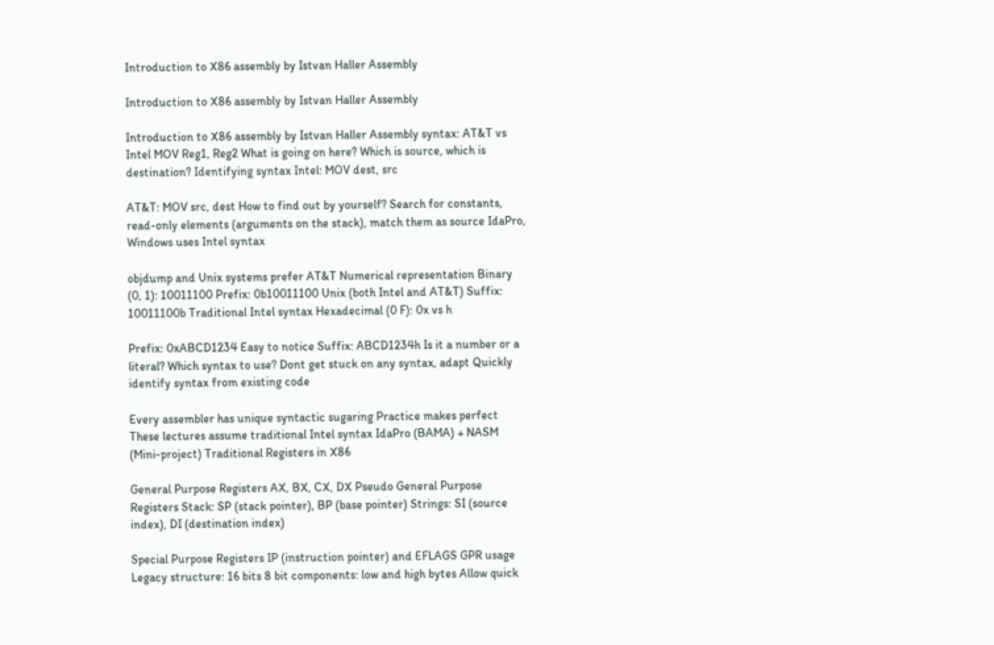Introduction to X86 assembly by Istvan Haller Assembly

Introduction to X86 assembly by Istvan Haller Assembly

Introduction to X86 assembly by Istvan Haller Assembly syntax: AT&T vs Intel MOV Reg1, Reg2 What is going on here? Which is source, which is destination? Identifying syntax Intel: MOV dest, src

AT&T: MOV src, dest How to find out by yourself? Search for constants, read-only elements (arguments on the stack), match them as source IdaPro, Windows uses Intel syntax

objdump and Unix systems prefer AT&T Numerical representation Binary (0, 1): 10011100 Prefix: 0b10011100 Unix (both Intel and AT&T) Suffix: 10011100b Traditional Intel syntax Hexadecimal (0 F): 0x vs h

Prefix: 0xABCD1234 Easy to notice Suffix: ABCD1234h Is it a number or a literal? Which syntax to use? Dont get stuck on any syntax, adapt Quickly identify syntax from existing code

Every assembler has unique syntactic sugaring Practice makes perfect These lectures assume traditional Intel syntax IdaPro (BAMA) + NASM (Mini-project) Traditional Registers in X86

General Purpose Registers AX, BX, CX, DX Pseudo General Purpose Registers Stack: SP (stack pointer), BP (base pointer) Strings: SI (source index), DI (destination index)

Special Purpose Registers IP (instruction pointer) and EFLAGS GPR usage Legacy structure: 16 bits 8 bit components: low and high bytes Allow quick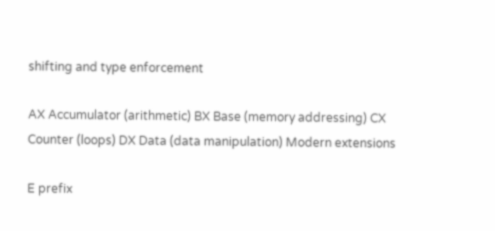shifting and type enforcement

AX Accumulator (arithmetic) BX Base (memory addressing) CX Counter (loops) DX Data (data manipulation) Modern extensions

E prefix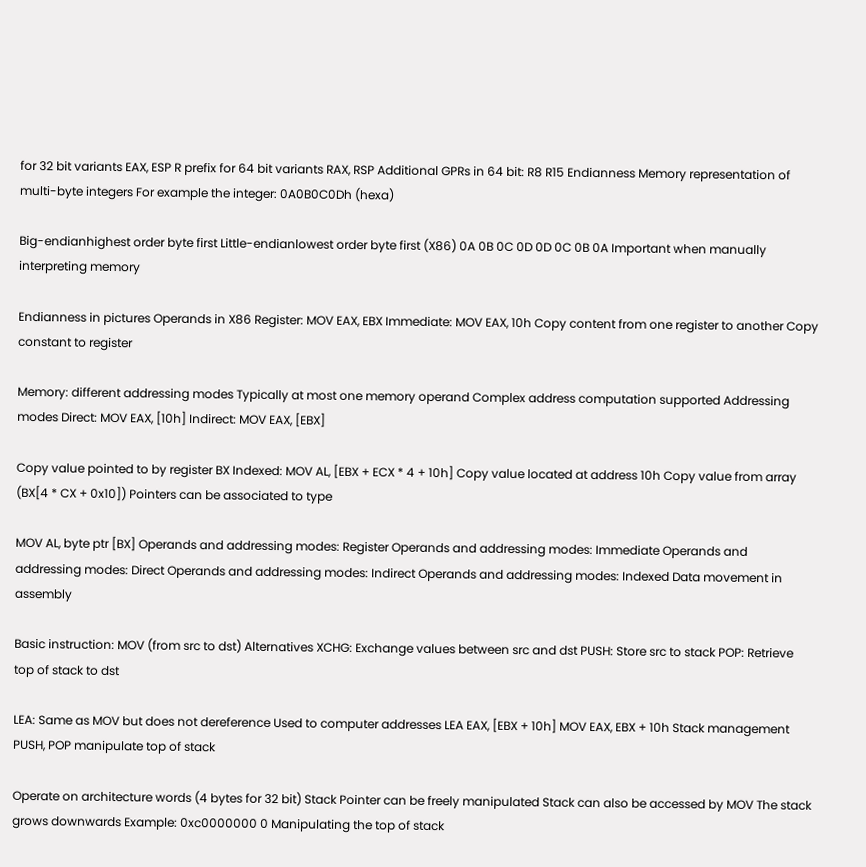for 32 bit variants EAX, ESP R prefix for 64 bit variants RAX, RSP Additional GPRs in 64 bit: R8 R15 Endianness Memory representation of multi-byte integers For example the integer: 0A0B0C0Dh (hexa)

Big-endianhighest order byte first Little-endianlowest order byte first (X86) 0A 0B 0C 0D 0D 0C 0B 0A Important when manually interpreting memory

Endianness in pictures Operands in X86 Register: MOV EAX, EBX Immediate: MOV EAX, 10h Copy content from one register to another Copy constant to register

Memory: different addressing modes Typically at most one memory operand Complex address computation supported Addressing modes Direct: MOV EAX, [10h] Indirect: MOV EAX, [EBX]

Copy value pointed to by register BX Indexed: MOV AL, [EBX + ECX * 4 + 10h] Copy value located at address 10h Copy value from array (BX[4 * CX + 0x10]) Pointers can be associated to type

MOV AL, byte ptr [BX] Operands and addressing modes: Register Operands and addressing modes: Immediate Operands and addressing modes: Direct Operands and addressing modes: Indirect Operands and addressing modes: Indexed Data movement in assembly

Basic instruction: MOV (from src to dst) Alternatives XCHG: Exchange values between src and dst PUSH: Store src to stack POP: Retrieve top of stack to dst

LEA: Same as MOV but does not dereference Used to computer addresses LEA EAX, [EBX + 10h] MOV EAX, EBX + 10h Stack management PUSH, POP manipulate top of stack

Operate on architecture words (4 bytes for 32 bit) Stack Pointer can be freely manipulated Stack can also be accessed by MOV The stack grows downwards Example: 0xc0000000 0 Manipulating the top of stack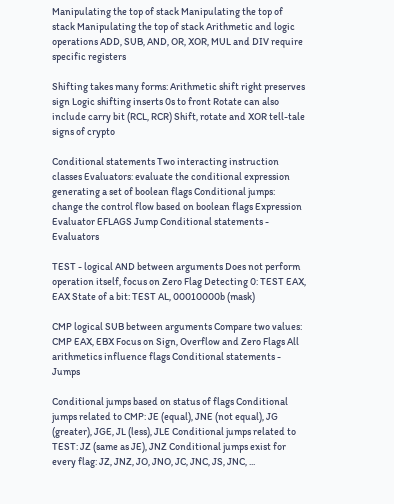Manipulating the top of stack Manipulating the top of stack Manipulating the top of stack Arithmetic and logic operations ADD, SUB, AND, OR, XOR, MUL and DIV require specific registers

Shifting takes many forms: Arithmetic shift right preserves sign Logic shifting inserts 0s to front Rotate can also include carry bit (RCL, RCR) Shift, rotate and XOR tell-tale signs of crypto

Conditional statements Two interacting instruction classes Evaluators: evaluate the conditional expression generating a set of boolean flags Conditional jumps: change the control flow based on boolean flags Expression Evaluator EFLAGS Jump Conditional statements - Evaluators

TEST - logical AND between arguments Does not perform operation itself, focus on Zero Flag Detecting 0: TEST EAX, EAX State of a bit: TEST AL, 00010000b (mask)

CMP logical SUB between arguments Compare two values: CMP EAX, EBX Focus on Sign, Overflow and Zero Flags All arithmetics influence flags Conditional statements - Jumps

Conditional jumps based on status of flags Conditional jumps related to CMP: JE (equal), JNE (not equal), JG (greater), JGE, JL (less), JLE Conditional jumps related to TEST: JZ (same as JE), JNZ Conditional jumps exist for every flag: JZ, JNZ, JO, JNO, JC, JNC, JS, JNC, ...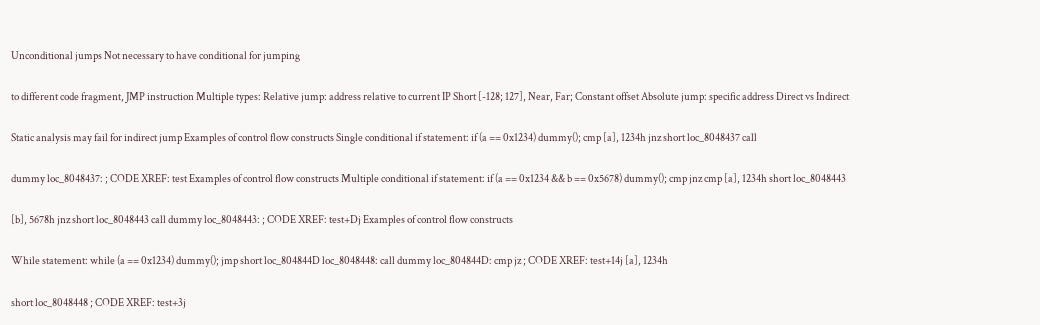Unconditional jumps Not necessary to have conditional for jumping

to different code fragment, JMP instruction Multiple types: Relative jump: address relative to current IP Short [-128; 127], Near, Far; Constant offset Absolute jump: specific address Direct vs Indirect

Static analysis may fail for indirect jump Examples of control flow constructs Single conditional if statement: if (a == 0x1234) dummy(); cmp [a], 1234h jnz short loc_8048437 call

dummy loc_8048437: ; CODE XREF: test Examples of control flow constructs Multiple conditional if statement: if (a == 0x1234 && b == 0x5678) dummy(); cmp jnz cmp [a], 1234h short loc_8048443

[b], 5678h jnz short loc_8048443 call dummy loc_8048443: ; CODE XREF: test+Dj Examples of control flow constructs

While statement: while (a == 0x1234) dummy(); jmp short loc_804844D loc_8048448: call dummy loc_804844D: cmp jz ; CODE XREF: test+14j [a], 1234h

short loc_8048448 ; CODE XREF: test+3j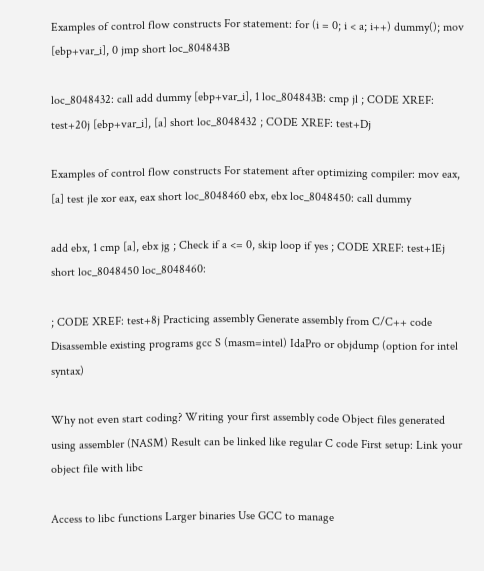Examples of control flow constructs For statement: for (i = 0; i < a; i++) dummy(); mov [ebp+var_i], 0 jmp short loc_804843B

loc_8048432: call add dummy [ebp+var_i], 1 loc_804843B: cmp jl ; CODE XREF: test+20j [ebp+var_i], [a] short loc_8048432 ; CODE XREF: test+Dj

Examples of control flow constructs For statement after optimizing compiler: mov eax, [a] test jle xor eax, eax short loc_8048460 ebx, ebx loc_8048450: call dummy

add ebx, 1 cmp [a], ebx jg ; Check if a <= 0, skip loop if yes ; CODE XREF: test+1Ej short loc_8048450 loc_8048460:

; CODE XREF: test+8j Practicing assembly Generate assembly from C/C++ code Disassemble existing programs gcc S (masm=intel) IdaPro or objdump (option for intel syntax)

Why not even start coding? Writing your first assembly code Object files generated using assembler (NASM) Result can be linked like regular C code First setup: Link your object file with libc

Access to libc functions Larger binaries Use GCC to manage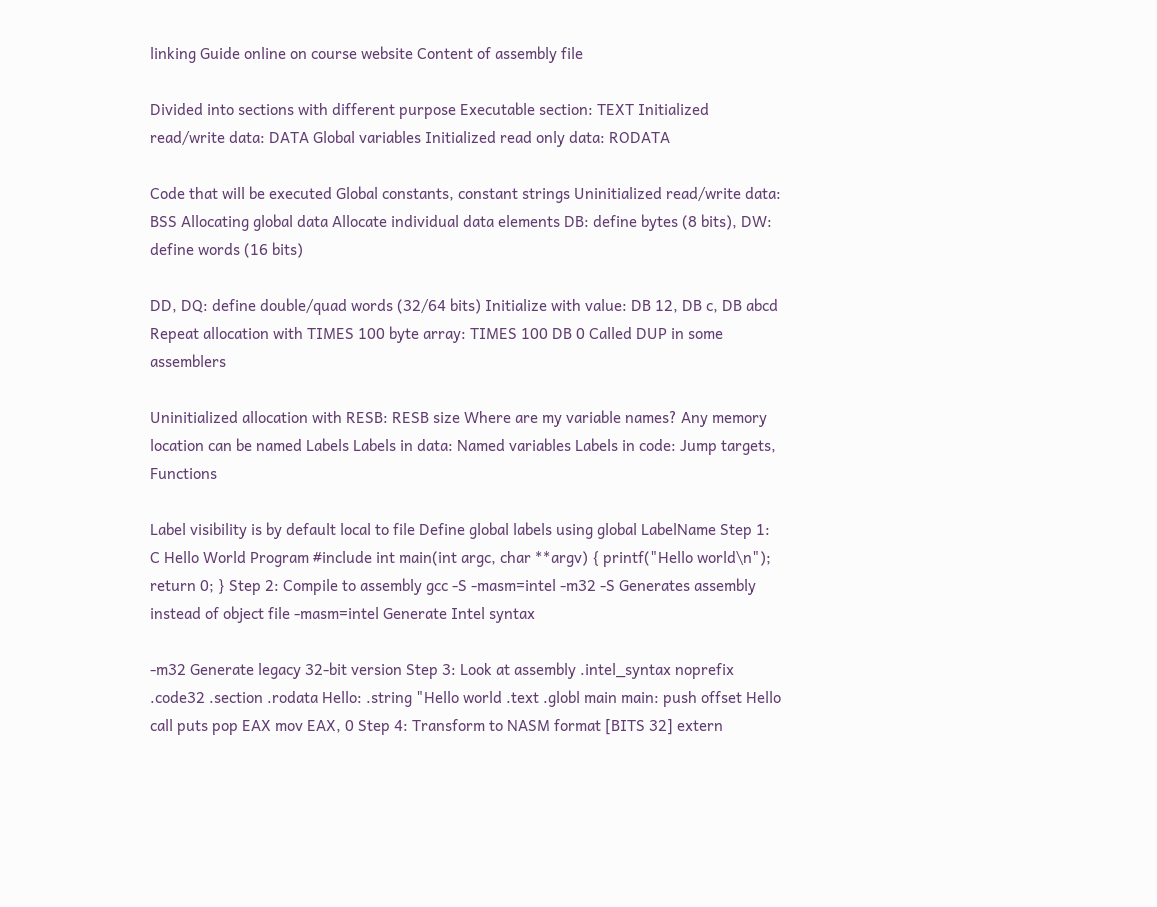linking Guide online on course website Content of assembly file

Divided into sections with different purpose Executable section: TEXT Initialized read/write data: DATA Global variables Initialized read only data: RODATA

Code that will be executed Global constants, constant strings Uninitialized read/write data: BSS Allocating global data Allocate individual data elements DB: define bytes (8 bits), DW: define words (16 bits)

DD, DQ: define double/quad words (32/64 bits) Initialize with value: DB 12, DB c, DB abcd Repeat allocation with TIMES 100 byte array: TIMES 100 DB 0 Called DUP in some assemblers

Uninitialized allocation with RESB: RESB size Where are my variable names? Any memory location can be named Labels Labels in data: Named variables Labels in code: Jump targets, Functions

Label visibility is by default local to file Define global labels using global LabelName Step 1: C Hello World Program #include int main(int argc, char **argv) { printf("Hello world\n"); return 0; } Step 2: Compile to assembly gcc -S -masm=intel -m32 -S Generates assembly instead of object file -masm=intel Generate Intel syntax

-m32 Generate legacy 32-bit version Step 3: Look at assembly .intel_syntax noprefix .code32 .section .rodata Hello: .string "Hello world .text .globl main main: push offset Hello call puts pop EAX mov EAX, 0 Step 4: Transform to NASM format [BITS 32] extern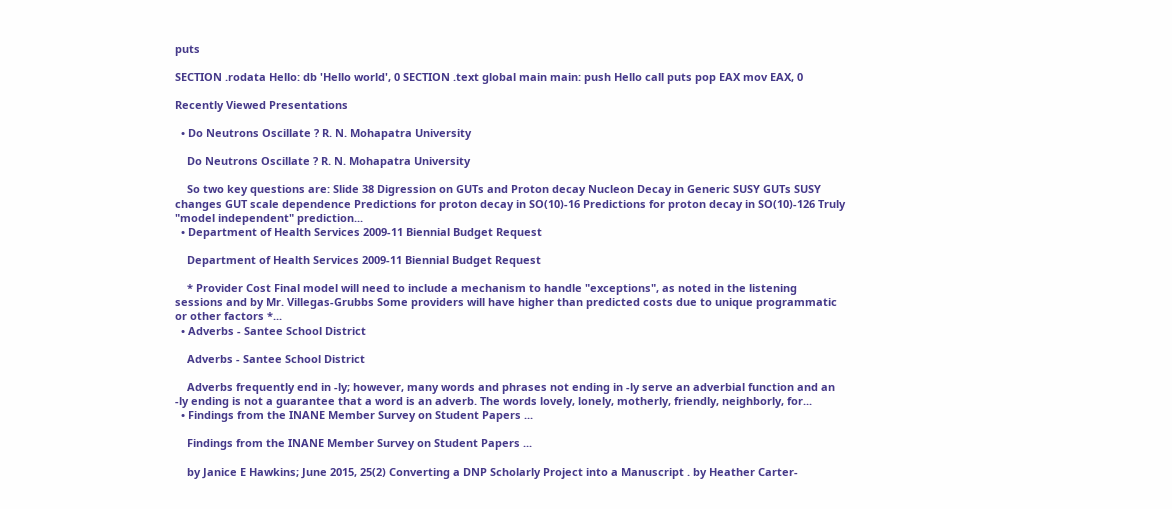puts

SECTION .rodata Hello: db 'Hello world', 0 SECTION .text global main main: push Hello call puts pop EAX mov EAX, 0

Recently Viewed Presentations

  • Do Neutrons Oscillate ? R. N. Mohapatra University

    Do Neutrons Oscillate ? R. N. Mohapatra University

    So two key questions are: Slide 38 Digression on GUTs and Proton decay Nucleon Decay in Generic SUSY GUTs SUSY changes GUT scale dependence Predictions for proton decay in SO(10)-16 Predictions for proton decay in SO(10)-126 Truly "model independent" prediction...
  • Department of Health Services 2009-11 Biennial Budget Request

    Department of Health Services 2009-11 Biennial Budget Request

    * Provider Cost Final model will need to include a mechanism to handle "exceptions", as noted in the listening sessions and by Mr. Villegas-Grubbs Some providers will have higher than predicted costs due to unique programmatic or other factors *...
  • Adverbs - Santee School District

    Adverbs - Santee School District

    Adverbs frequently end in -ly; however, many words and phrases not ending in -ly serve an adverbial function and an -ly ending is not a guarantee that a word is an adverb. The words lovely, lonely, motherly, friendly, neighborly, for...
  • Findings from the INANE Member Survey on Student Papers ...

    Findings from the INANE Member Survey on Student Papers ...

    by Janice E Hawkins; June 2015, 25(2) Converting a DNP Scholarly Project into a Manuscript . by Heather Carter-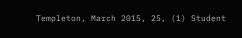Templeton, March 2015, 25, (1) Student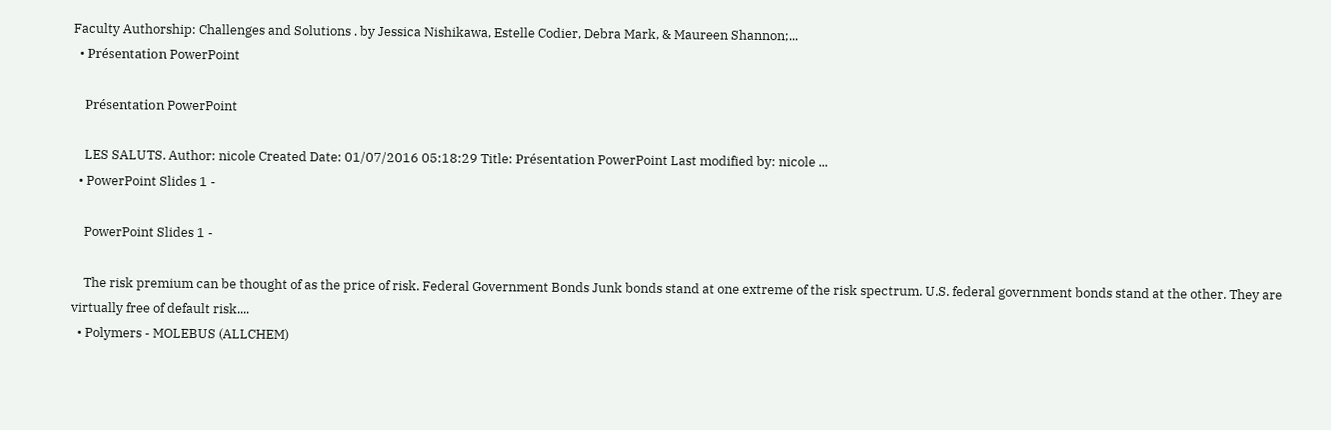Faculty Authorship: Challenges and Solutions . by Jessica Nishikawa, Estelle Codier, Debra Mark, & Maureen Shannon;...
  • Présentation PowerPoint

    Présentation PowerPoint

    LES SALUTS. Author: nicole Created Date: 01/07/2016 05:18:29 Title: Présentation PowerPoint Last modified by: nicole ...
  • PowerPoint Slides 1 -

    PowerPoint Slides 1 -

    The risk premium can be thought of as the price of risk. Federal Government Bonds Junk bonds stand at one extreme of the risk spectrum. U.S. federal government bonds stand at the other. They are virtually free of default risk....
  • Polymers - MOLEBUS (ALLCHEM)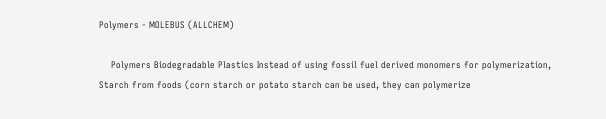Polymers - MOLEBUS (ALLCHEM)

    Polymers Biodegradable Plastics Instead of using fossil fuel derived monomers for polymerization, Starch from foods (corn starch or potato starch can be used, they can polymerize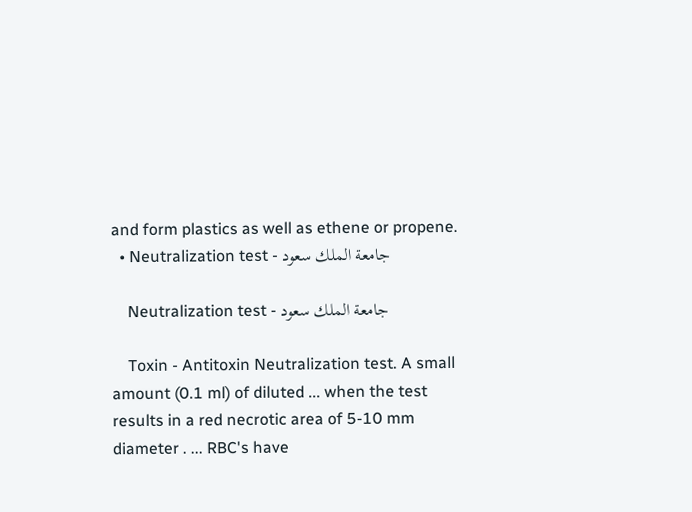and form plastics as well as ethene or propene.
  • Neutralization test - جامعة الملك سعود

    Neutralization test - جامعة الملك سعود

    Toxin - Antitoxin Neutralization test. A small amount (0.1 ml) of diluted ... when the test results in a red necrotic area of 5-10 mm diameter . ... RBC's have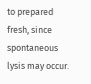to prepared fresh, since spontaneous lysis may occur.